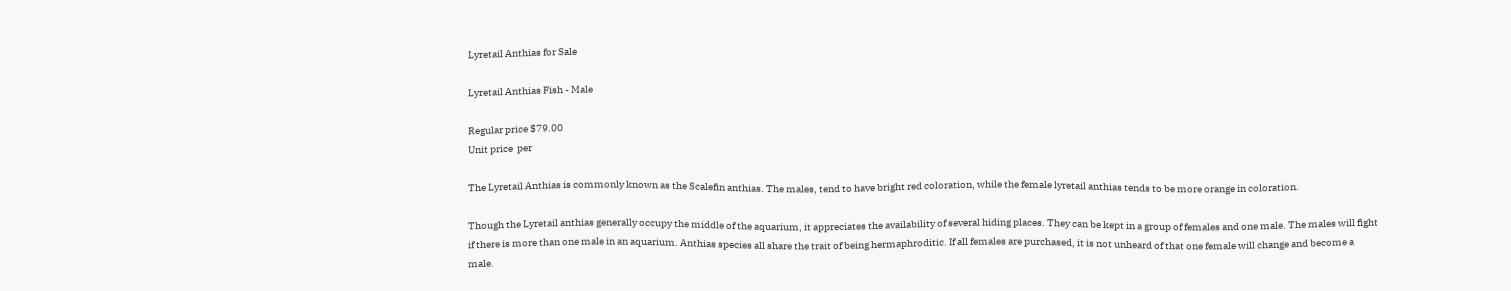Lyretail Anthias for Sale

Lyretail Anthias Fish - Male

Regular price $79.00
Unit price  per

The Lyretail Anthias is commonly known as the Scalefin anthias. The males, tend to have bright red coloration, while the female lyretail anthias tends to be more orange in coloration.

Though the Lyretail anthias generally occupy the middle of the aquarium, it appreciates the availability of several hiding places. They can be kept in a group of females and one male. The males will fight if there is more than one male in an aquarium. Anthias species all share the trait of being hermaphroditic. If all females are purchased, it is not unheard of that one female will change and become a male.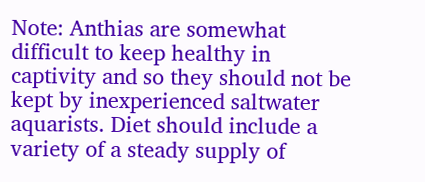Note: Anthias are somewhat difficult to keep healthy in captivity and so they should not be kept by inexperienced saltwater aquarists. Diet should include a variety of a steady supply of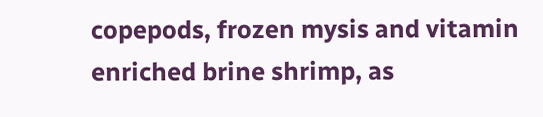copepods, frozen mysis and vitamin enriched brine shrimp, as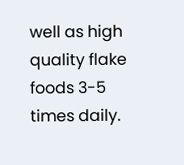well as high quality flake foods 3-5 times daily.